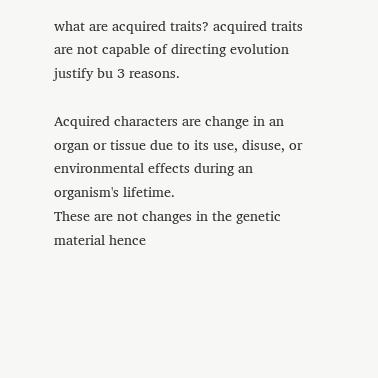what are acquired traits? acquired traits are not capable of directing evolution justify bu 3 reasons.

Acquired characters are change in an organ or tissue due to its use, disuse, or environmental effects during an organism's lifetime.
These are not changes in the genetic material hence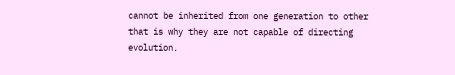cannot be inherited from one generation to other that is why they are not capable of directing evolution.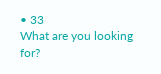• 33
What are you looking for?